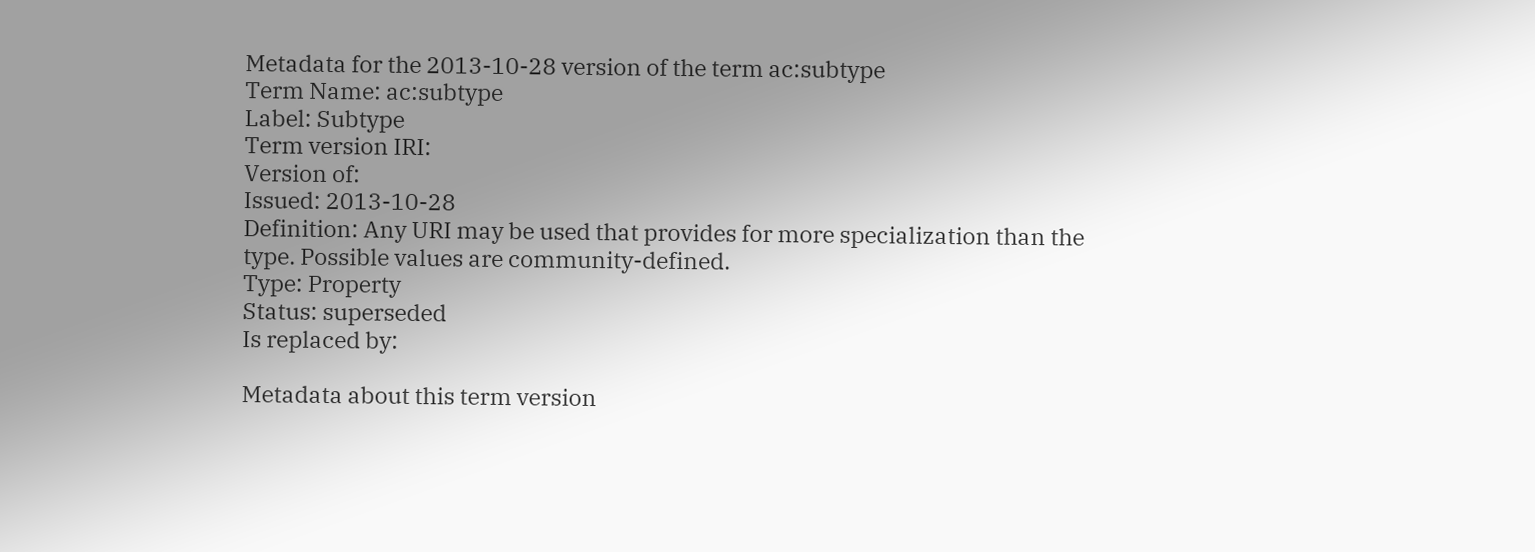Metadata for the 2013-10-28 version of the term ac:subtype
Term Name: ac:subtype
Label: Subtype
Term version IRI:
Version of:
Issued: 2013-10-28
Definition: Any URI may be used that provides for more specialization than the type. Possible values are community-defined.
Type: Property
Status: superseded
Is replaced by:

Metadata about this term version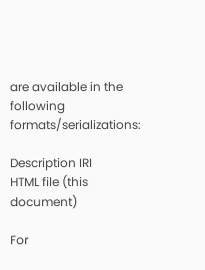are available in the following formats/serializations:

Description IRI
HTML file (this document)

For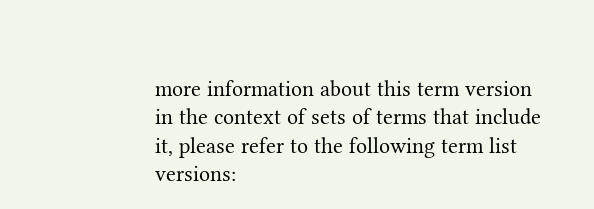more information about this term version in the context of sets of terms that include it, please refer to the following term list versions: